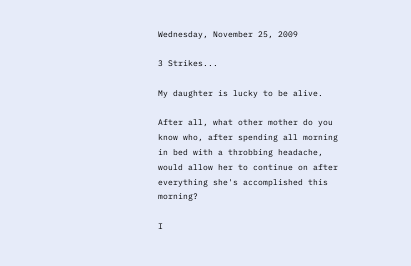Wednesday, November 25, 2009

3 Strikes...

My daughter is lucky to be alive.

After all, what other mother do you know who, after spending all morning in bed with a throbbing headache, would allow her to continue on after everything she's accomplished this morning?

I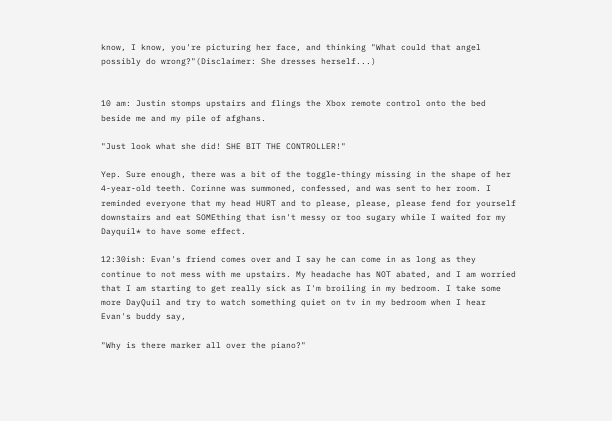know, I know, you're picturing her face, and thinking "What could that angel possibly do wrong?"(Disclaimer: She dresses herself...)


10 am: Justin stomps upstairs and flings the Xbox remote control onto the bed beside me and my pile of afghans.

"Just look what she did! SHE BIT THE CONTROLLER!"

Yep. Sure enough, there was a bit of the toggle-thingy missing in the shape of her 4-year-old teeth. Corinne was summoned, confessed, and was sent to her room. I reminded everyone that my head HURT and to please, please, please fend for yourself downstairs and eat SOMEthing that isn't messy or too sugary while I waited for my Dayquil* to have some effect.

12:30ish: Evan's friend comes over and I say he can come in as long as they continue to not mess with me upstairs. My headache has NOT abated, and I am worried that I am starting to get really sick as I'm broiling in my bedroom. I take some more DayQuil and try to watch something quiet on tv in my bedroom when I hear Evan's buddy say,

"Why is there marker all over the piano?"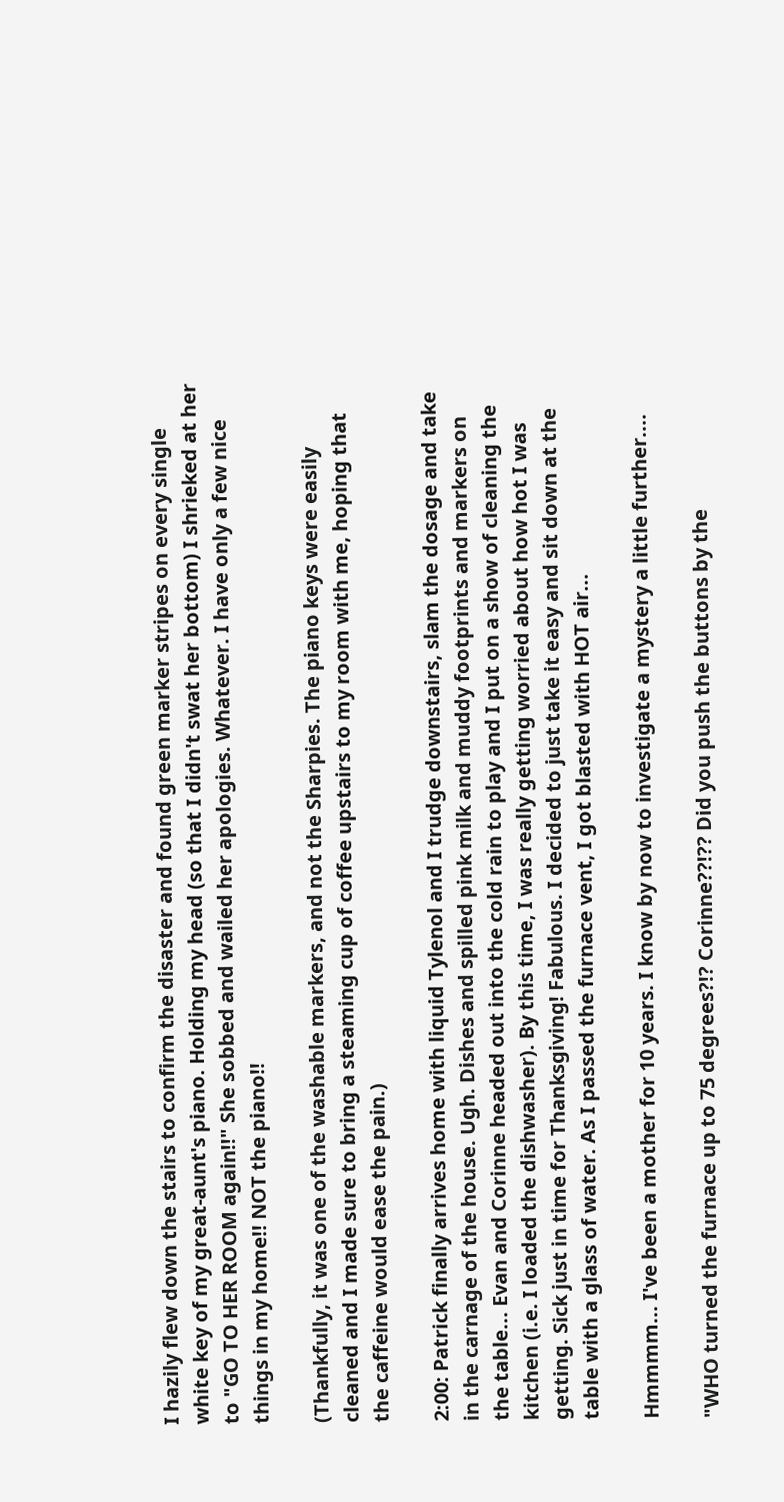I hazily flew down the stairs to confirm the disaster and found green marker stripes on every single white key of my great-aunt's piano. Holding my head (so that I didn't swat her bottom) I shrieked at her to "GO TO HER ROOM again!!" She sobbed and wailed her apologies. Whatever. I have only a few nice things in my home!! NOT the piano!!

(Thankfully, it was one of the washable markers, and not the Sharpies. The piano keys were easily cleaned and I made sure to bring a steaming cup of coffee upstairs to my room with me, hoping that the caffeine would ease the pain.)

2:00: Patrick finally arrives home with liquid Tylenol and I trudge downstairs, slam the dosage and take in the carnage of the house. Ugh. Dishes and spilled pink milk and muddy footprints and markers on the table... Evan and Corinne headed out into the cold rain to play and I put on a show of cleaning the kitchen (i.e. I loaded the dishwasher). By this time, I was really getting worried about how hot I was getting. Sick just in time for Thanksgiving! Fabulous. I decided to just take it easy and sit down at the table with a glass of water. As I passed the furnace vent, I got blasted with HOT air...

Hmmmm... I've been a mother for 10 years. I know by now to investigate a mystery a little further....

"WHO turned the furnace up to 75 degrees?!? Corinne??!?? Did you push the buttons by the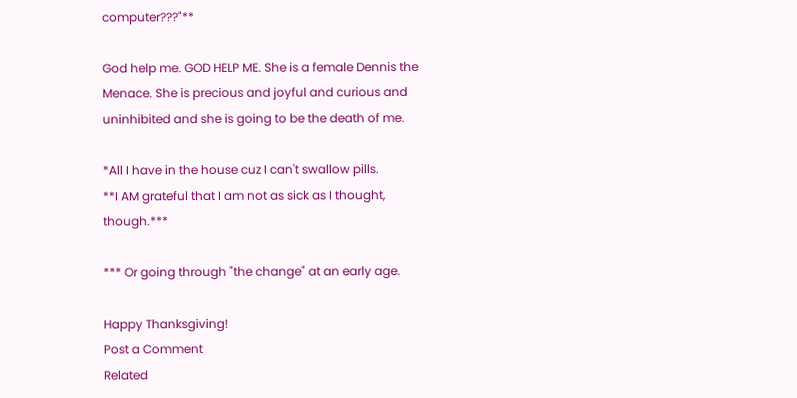computer???"**

God help me. GOD HELP ME. She is a female Dennis the Menace. She is precious and joyful and curious and uninhibited and she is going to be the death of me.

*All I have in the house cuz I can't swallow pills.
**I AM grateful that I am not as sick as I thought, though.***

*** Or going through "the change" at an early age.

Happy Thanksgiving!
Post a Comment
Related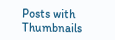Posts with Thumbnails